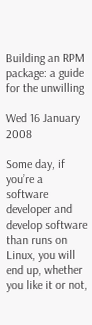Building an RPM package: a guide for the unwilling

Wed 16 January 2008

Some day, if you’re a software developer and develop software than runs on Linux, you will end up, whether you like it or not,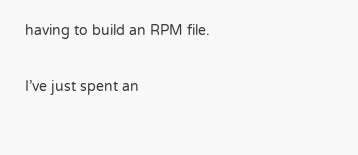having to build an RPM file.

I’ve just spent an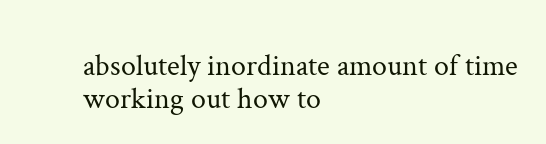absolutely inordinate amount of time working out how to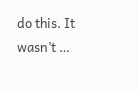do this. It wasn’t …